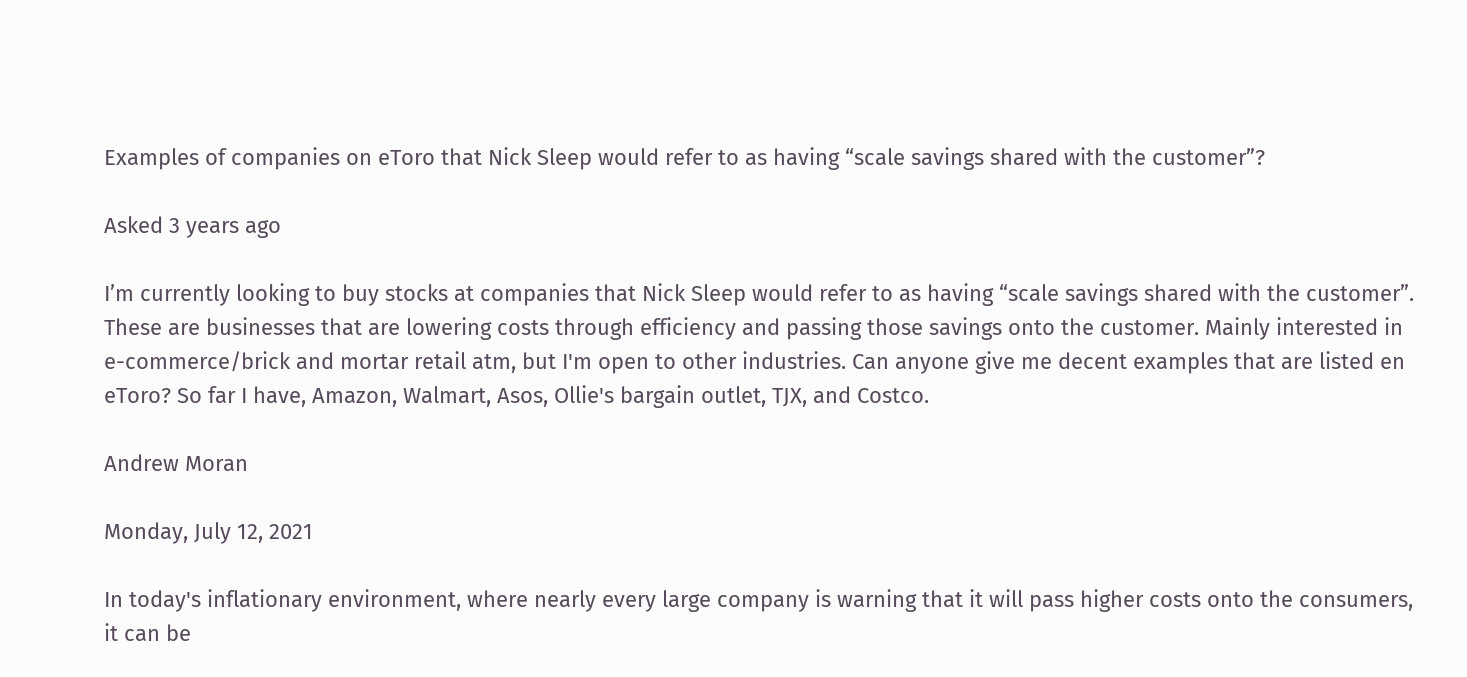Examples of companies on eToro that Nick Sleep would refer to as having “scale savings shared with the customer”?

Asked 3 years ago

I’m currently looking to buy stocks at companies that Nick Sleep would refer to as having “scale savings shared with the customer”. These are businesses that are lowering costs through efficiency and passing those savings onto the customer. Mainly interested in e-commerce/brick and mortar retail atm, but I'm open to other industries. Can anyone give me decent examples that are listed en eToro? So far I have, Amazon, Walmart, Asos, Ollie's bargain outlet, TJX, and Costco.

Andrew Moran

Monday, July 12, 2021

In today's inflationary environment, where nearly every large company is warning that it will pass higher costs onto the consumers, it can be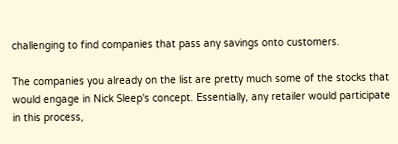challenging to find companies that pass any savings onto customers.

The companies you already on the list are pretty much some of the stocks that would engage in Nick Sleep's concept. Essentially, any retailer would participate in this process,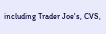including Trader Joe's, CVS,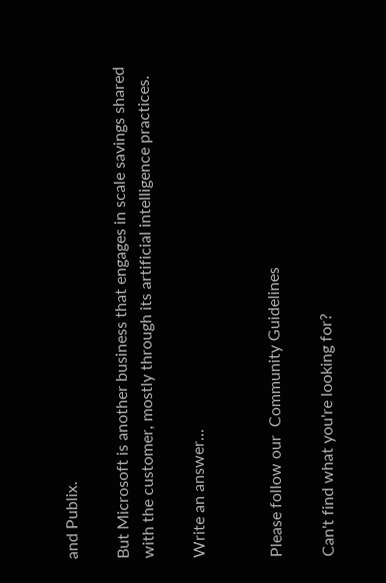and Publix.

But Microsoft is another business that engages in scale savings shared with the customer, mostly through its artificial intelligence practices.

Write an answer...


Please follow our  Community Guidelines

Can't find what you're looking for?